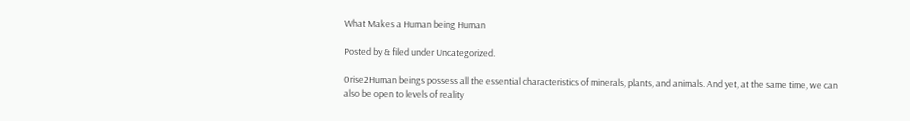What Makes a Human being Human

Posted by & filed under Uncategorized.

0rise2Human beings possess all the essential characteristics of minerals, plants, and animals. And yet, at the same time, we can also be open to levels of reality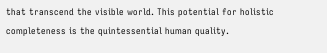that transcend the visible world. This potential for holistic completeness is the quintessential human quality.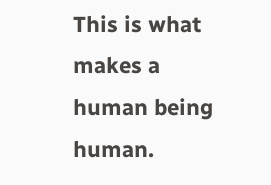This is what makes a human being human.